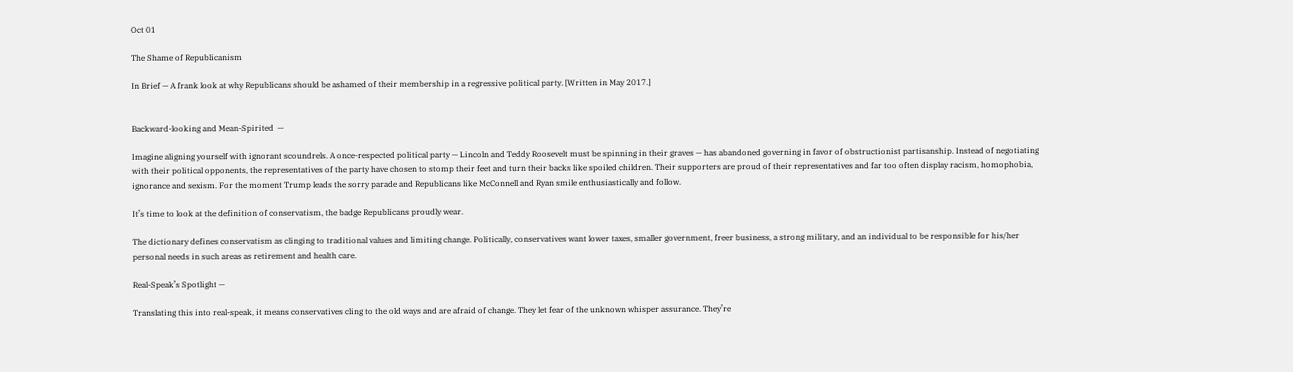Oct 01

The Shame of Republicanism

In Brief — A frank look at why Republicans should be ashamed of their membership in a regressive political party. [Written in May 2017.]


Backward-looking and Mean-Spirited  —

Imagine aligning yourself with ignorant scoundrels. A once-respected political party — Lincoln and Teddy Roosevelt must be spinning in their graves — has abandoned governing in favor of obstructionist partisanship. Instead of negotiating with their political opponents, the representatives of the party have chosen to stomp their feet and turn their backs like spoiled children. Their supporters are proud of their representatives and far too often display racism, homophobia, ignorance and sexism. For the moment Trump leads the sorry parade and Republicans like McConnell and Ryan smile enthusiastically and follow.

It’s time to look at the definition of conservatism, the badge Republicans proudly wear.

The dictionary defines conservatism as clinging to traditional values and limiting change. Politically, conservatives want lower taxes, smaller government, freer business, a strong military, and an individual to be responsible for his/her personal needs in such areas as retirement and health care.

Real-Speak’s Spotlight —

Translating this into real-speak, it means conservatives cling to the old ways and are afraid of change. They let fear of the unknown whisper assurance. They’re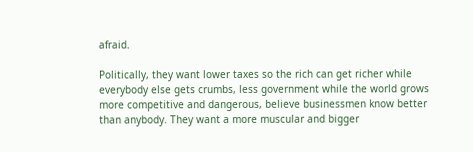afraid.

Politically, they want lower taxes so the rich can get richer while everybody else gets crumbs, less government while the world grows more competitive and dangerous, believe businessmen know better than anybody. They want a more muscular and bigger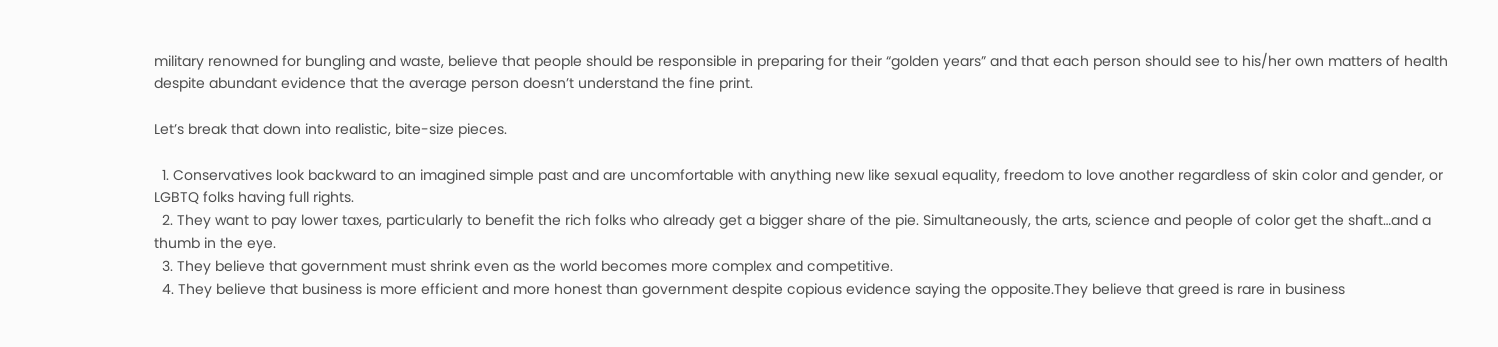military renowned for bungling and waste, believe that people should be responsible in preparing for their “golden years” and that each person should see to his/her own matters of health despite abundant evidence that the average person doesn’t understand the fine print.

Let’s break that down into realistic, bite-size pieces.

  1. Conservatives look backward to an imagined simple past and are uncomfortable with anything new like sexual equality, freedom to love another regardless of skin color and gender, or LGBTQ folks having full rights.
  2. They want to pay lower taxes, particularly to benefit the rich folks who already get a bigger share of the pie. Simultaneously, the arts, science and people of color get the shaft…and a thumb in the eye.
  3. They believe that government must shrink even as the world becomes more complex and competitive.
  4. They believe that business is more efficient and more honest than government despite copious evidence saying the opposite.They believe that greed is rare in business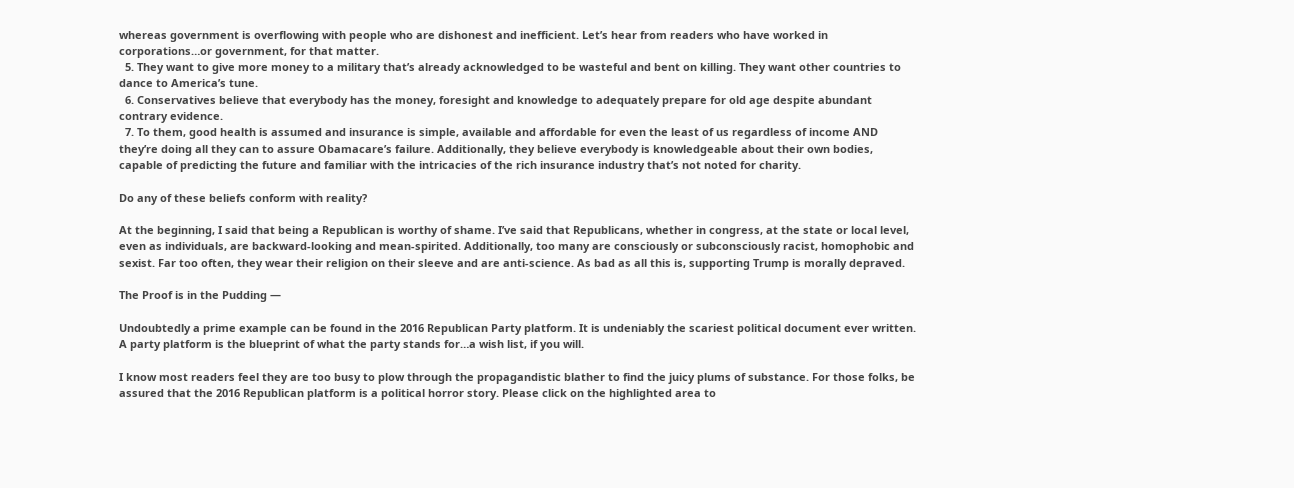whereas government is overflowing with people who are dishonest and inefficient. Let’s hear from readers who have worked in corporations…or government, for that matter.
  5. They want to give more money to a military that’s already acknowledged to be wasteful and bent on killing. They want other countries to dance to America’s tune.
  6. Conservatives believe that everybody has the money, foresight and knowledge to adequately prepare for old age despite abundant contrary evidence.
  7. To them, good health is assumed and insurance is simple, available and affordable for even the least of us regardless of income AND they’re doing all they can to assure Obamacare’s failure. Additionally, they believe everybody is knowledgeable about their own bodies, capable of predicting the future and familiar with the intricacies of the rich insurance industry that’s not noted for charity.

Do any of these beliefs conform with reality?

At the beginning, I said that being a Republican is worthy of shame. I’ve said that Republicans, whether in congress, at the state or local level, even as individuals, are backward-looking and mean-spirited. Additionally, too many are consciously or subconsciously racist, homophobic and sexist. Far too often, they wear their religion on their sleeve and are anti-science. As bad as all this is, supporting Trump is morally depraved.

The Proof is in the Pudding —

Undoubtedly a prime example can be found in the 2016 Republican Party platform. It is undeniably the scariest political document ever written. A party platform is the blueprint of what the party stands for…a wish list, if you will.

I know most readers feel they are too busy to plow through the propagandistic blather to find the juicy plums of substance. For those folks, be assured that the 2016 Republican platform is a political horror story. Please click on the highlighted area to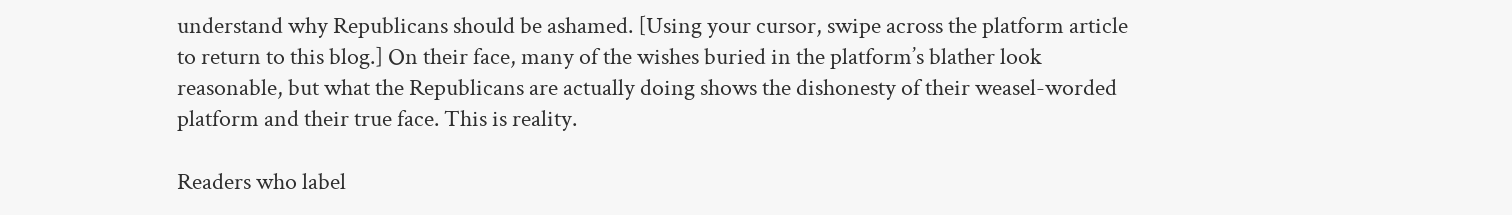understand why Republicans should be ashamed. [Using your cursor, swipe across the platform article to return to this blog.] On their face, many of the wishes buried in the platform’s blather look reasonable, but what the Republicans are actually doing shows the dishonesty of their weasel-worded platform and their true face. This is reality.

Readers who label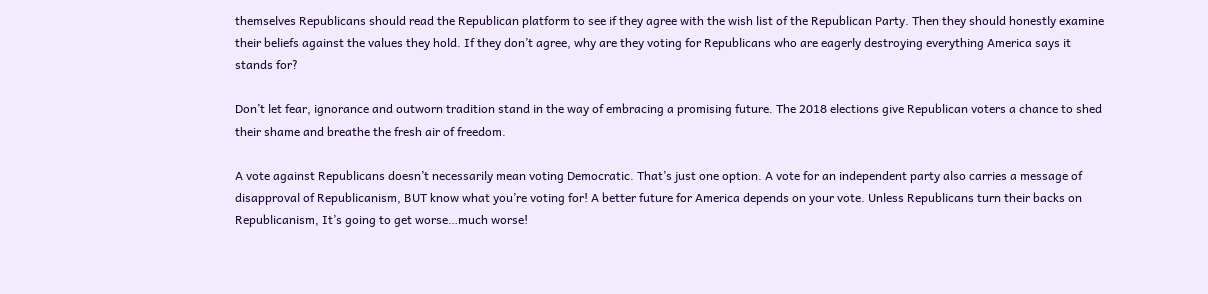themselves Republicans should read the Republican platform to see if they agree with the wish list of the Republican Party. Then they should honestly examine their beliefs against the values they hold. If they don’t agree, why are they voting for Republicans who are eagerly destroying everything America says it stands for?

Don’t let fear, ignorance and outworn tradition stand in the way of embracing a promising future. The 2018 elections give Republican voters a chance to shed their shame and breathe the fresh air of freedom.

A vote against Republicans doesn’t necessarily mean voting Democratic. That’s just one option. A vote for an independent party also carries a message of disapproval of Republicanism, BUT know what you’re voting for! A better future for America depends on your vote. Unless Republicans turn their backs on Republicanism, It’s going to get worse…much worse!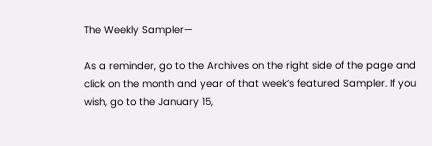The Weekly Sampler—

As a reminder, go to the Archives on the right side of the page and click on the month and year of that week’s featured Sampler. If you wish, go to the January 15,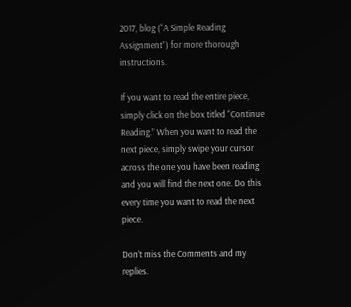2017, blog (“A Simple Reading Assignment”) for more thorough instructions.

If you want to read the entire piece, simply click on the box titled “Continue Reading.” When you want to read the next piece, simply swipe your cursor across the one you have been reading and you will find the next one. Do this every time you want to read the next piece.

Don’t miss the Comments and my replies.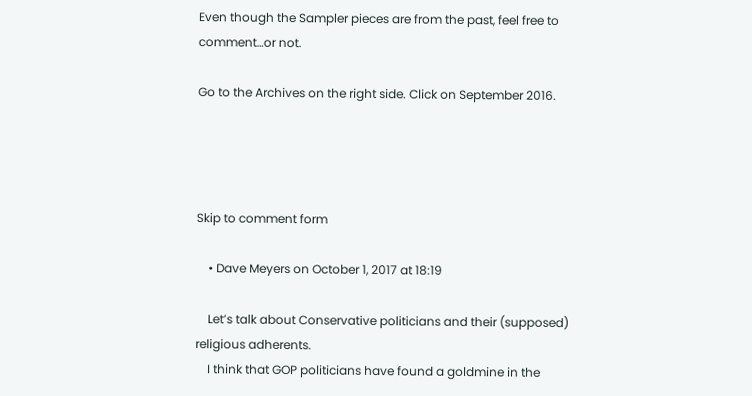Even though the Sampler pieces are from the past, feel free to comment…or not.

Go to the Archives on the right side. Click on September 2016.




Skip to comment form

    • Dave Meyers on October 1, 2017 at 18:19

    Let’s talk about Conservative politicians and their (supposed) religious adherents.
    I think that GOP politicians have found a goldmine in the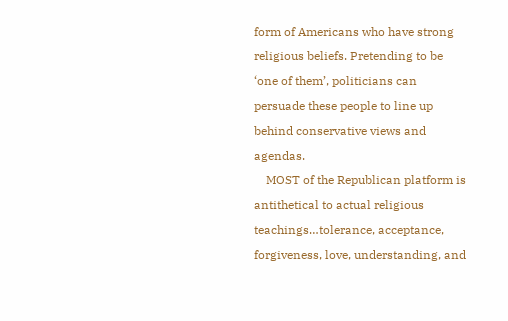form of Americans who have strong religious beliefs. Pretending to be ‘one of them’, politicians can persuade these people to line up behind conservative views and agendas.
    MOST of the Republican platform is antithetical to actual religious teachings…tolerance, acceptance, forgiveness, love, understanding, and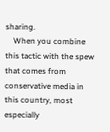sharing.
    When you combine this tactic with the spew that comes from conservative media in this country, most especially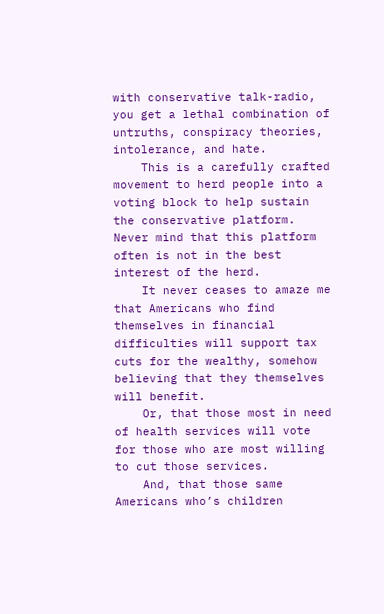with conservative talk-radio, you get a lethal combination of untruths, conspiracy theories, intolerance, and hate.
    This is a carefully crafted movement to herd people into a voting block to help sustain the conservative platform. Never mind that this platform often is not in the best interest of the herd.
    It never ceases to amaze me that Americans who find themselves in financial difficulties will support tax cuts for the wealthy, somehow believing that they themselves will benefit.
    Or, that those most in need of health services will vote for those who are most willing to cut those services.
    And, that those same Americans who’s children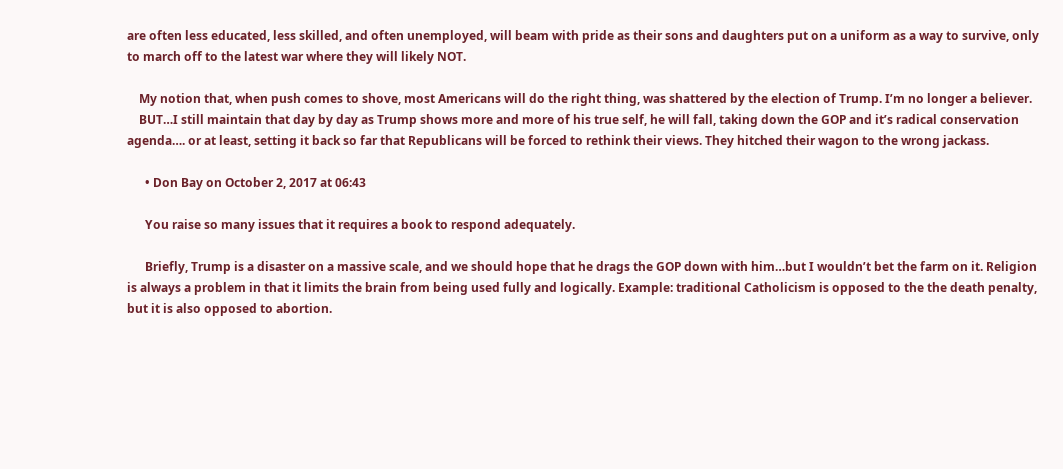are often less educated, less skilled, and often unemployed, will beam with pride as their sons and daughters put on a uniform as a way to survive, only to march off to the latest war where they will likely NOT.

    My notion that, when push comes to shove, most Americans will do the right thing, was shattered by the election of Trump. I’m no longer a believer.
    BUT…I still maintain that day by day as Trump shows more and more of his true self, he will fall, taking down the GOP and it’s radical conservation agenda…. or at least, setting it back so far that Republicans will be forced to rethink their views. They hitched their wagon to the wrong jackass.

      • Don Bay on October 2, 2017 at 06:43

      You raise so many issues that it requires a book to respond adequately.

      Briefly, Trump is a disaster on a massive scale, and we should hope that he drags the GOP down with him…but I wouldn’t bet the farm on it. Religion is always a problem in that it limits the brain from being used fully and logically. Example: traditional Catholicism is opposed to the the death penalty, but it is also opposed to abortion.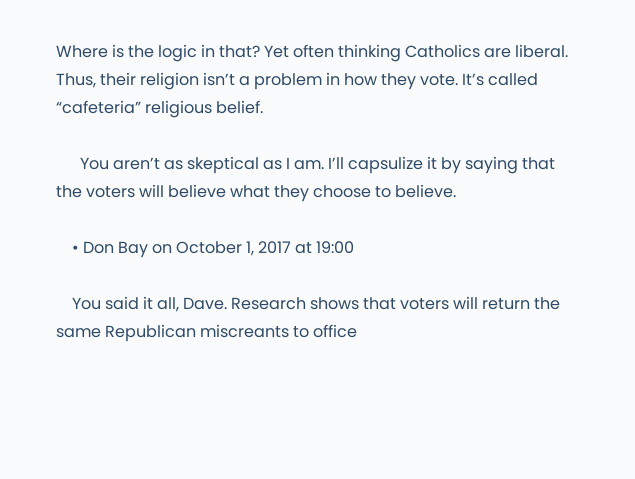Where is the logic in that? Yet often thinking Catholics are liberal. Thus, their religion isn’t a problem in how they vote. It’s called “cafeteria” religious belief.

      You aren’t as skeptical as I am. I’ll capsulize it by saying that the voters will believe what they choose to believe.

    • Don Bay on October 1, 2017 at 19:00

    You said it all, Dave. Research shows that voters will return the same Republican miscreants to office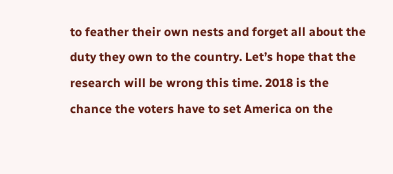to feather their own nests and forget all about the duty they own to the country. Let’s hope that the research will be wrong this time. 2018 is the chance the voters have to set America on the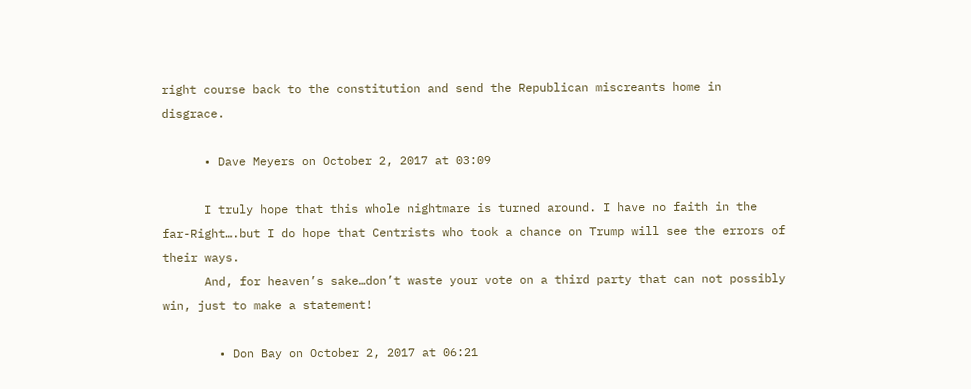right course back to the constitution and send the Republican miscreants home in disgrace.

      • Dave Meyers on October 2, 2017 at 03:09

      I truly hope that this whole nightmare is turned around. I have no faith in the far-Right….but I do hope that Centrists who took a chance on Trump will see the errors of their ways.
      And, for heaven’s sake…don’t waste your vote on a third party that can not possibly win, just to make a statement!

        • Don Bay on October 2, 2017 at 06:21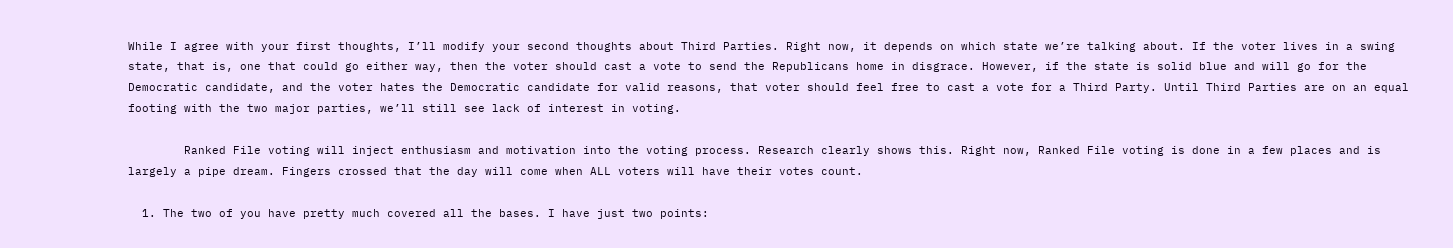While I agree with your first thoughts, I’ll modify your second thoughts about Third Parties. Right now, it depends on which state we’re talking about. If the voter lives in a swing state, that is, one that could go either way, then the voter should cast a vote to send the Republicans home in disgrace. However, if the state is solid blue and will go for the Democratic candidate, and the voter hates the Democratic candidate for valid reasons, that voter should feel free to cast a vote for a Third Party. Until Third Parties are on an equal footing with the two major parties, we’ll still see lack of interest in voting.

        Ranked File voting will inject enthusiasm and motivation into the voting process. Research clearly shows this. Right now, Ranked File voting is done in a few places and is largely a pipe dream. Fingers crossed that the day will come when ALL voters will have their votes count.

  1. The two of you have pretty much covered all the bases. I have just two points: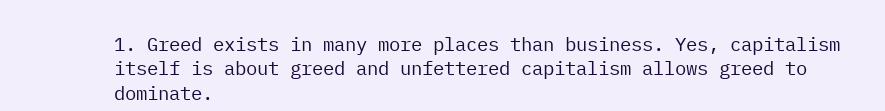1. Greed exists in many more places than business. Yes, capitalism itself is about greed and unfettered capitalism allows greed to dominate.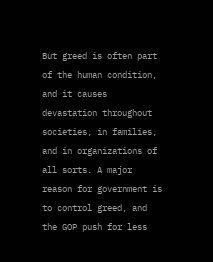But greed is often part of the human condition, and it causes devastation throughout societies, in families, and in organizations of all sorts. A major reason for government is to control greed, and the GOP push for less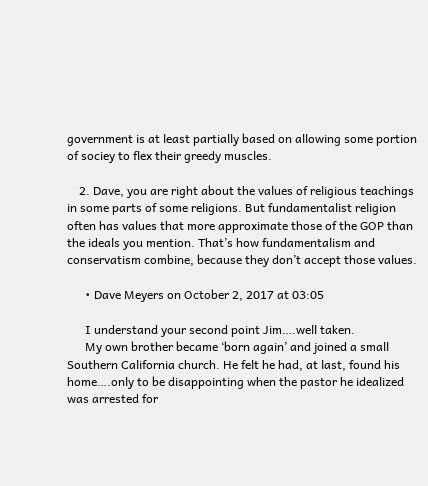government is at least partially based on allowing some portion of sociey to flex their greedy muscles.

    2. Dave, you are right about the values of religious teachings in some parts of some religions. But fundamentalist religion often has values that more approximate those of the GOP than the ideals you mention. That’s how fundamentalism and conservatism combine, because they don’t accept those values.

      • Dave Meyers on October 2, 2017 at 03:05

      I understand your second point Jim….well taken.
      My own brother became ‘born again’ and joined a small Southern California church. He felt he had, at last, found his home….only to be disappointing when the pastor he idealized was arrested for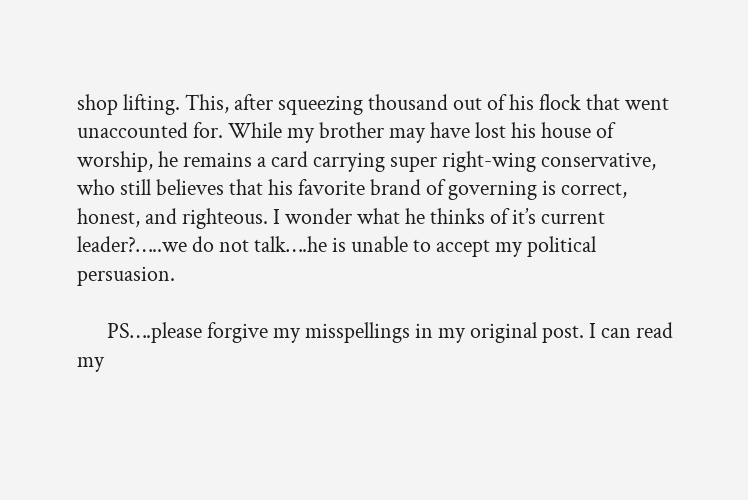shop lifting. This, after squeezing thousand out of his flock that went unaccounted for. While my brother may have lost his house of worship, he remains a card carrying super right-wing conservative, who still believes that his favorite brand of governing is correct, honest, and righteous. I wonder what he thinks of it’s current leader?…..we do not talk….he is unable to accept my political persuasion.

      PS….please forgive my misspellings in my original post. I can read my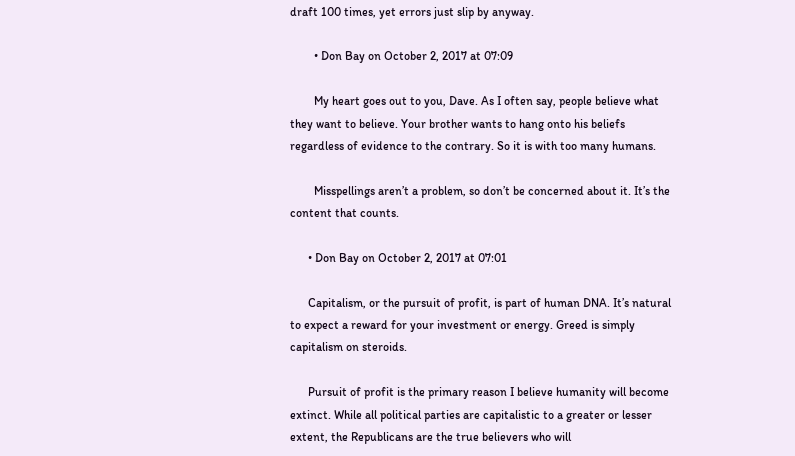draft 100 times, yet errors just slip by anyway.

        • Don Bay on October 2, 2017 at 07:09

        My heart goes out to you, Dave. As I often say, people believe what they want to believe. Your brother wants to hang onto his beliefs regardless of evidence to the contrary. So it is with too many humans.

        Misspellings aren’t a problem, so don’t be concerned about it. It’s the content that counts.

      • Don Bay on October 2, 2017 at 07:01

      Capitalism, or the pursuit of profit, is part of human DNA. It’s natural to expect a reward for your investment or energy. Greed is simply capitalism on steroids.

      Pursuit of profit is the primary reason I believe humanity will become extinct. While all political parties are capitalistic to a greater or lesser extent, the Republicans are the true believers who will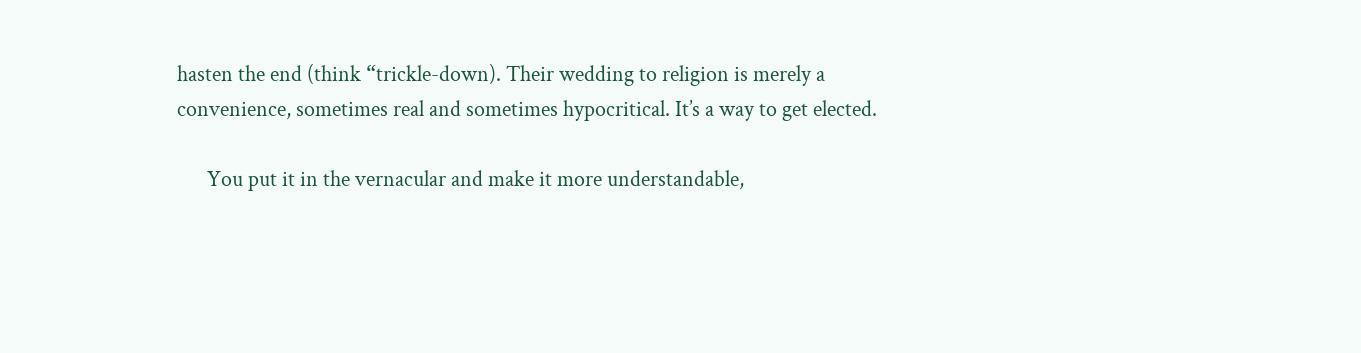hasten the end (think “trickle-down). Their wedding to religion is merely a convenience, sometimes real and sometimes hypocritical. It’s a way to get elected.

      You put it in the vernacular and make it more understandable,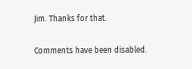Jim. Thanks for that.

Comments have been disabled.